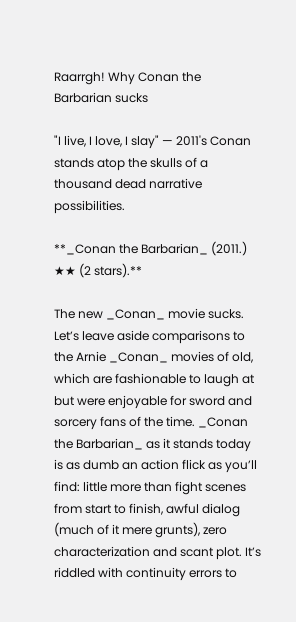Raarrgh! Why Conan the Barbarian sucks

"I live, I love, I slay" — 2011's Conan stands atop the skulls of a thousand dead narrative possibilities.

**_Conan the Barbarian_ (2011.) ★★ (2 stars).**

The new _Conan_ movie sucks. Let’s leave aside comparisons to the Arnie _Conan_ movies of old, which are fashionable to laugh at but were enjoyable for sword and sorcery fans of the time. _Conan the Barbarian_ as it stands today is as dumb an action flick as you’ll find: little more than fight scenes from start to finish, awful dialog (much of it mere grunts), zero characterization and scant plot. It’s riddled with continuity errors to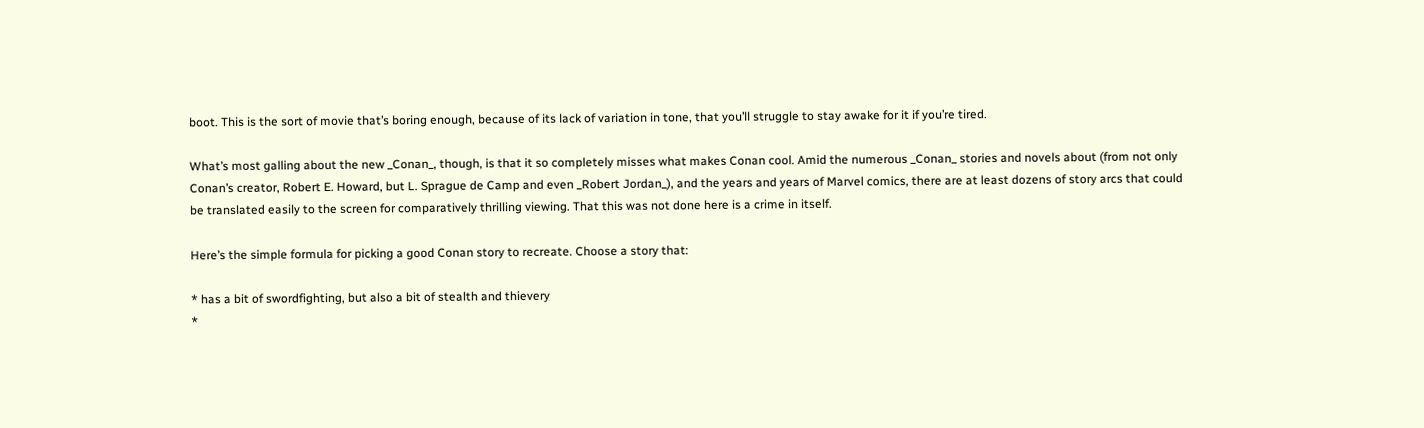boot. This is the sort of movie that’s boring enough, because of its lack of variation in tone, that you’ll struggle to stay awake for it if you’re tired.

What’s most galling about the new _Conan_, though, is that it so completely misses what makes Conan cool. Amid the numerous _Conan_ stories and novels about (from not only Conan’s creator, Robert E. Howard, but L. Sprague de Camp and even _Robert Jordan_), and the years and years of Marvel comics, there are at least dozens of story arcs that could be translated easily to the screen for comparatively thrilling viewing. That this was not done here is a crime in itself.

Here’s the simple formula for picking a good Conan story to recreate. Choose a story that:

* has a bit of swordfighting, but also a bit of stealth and thievery
*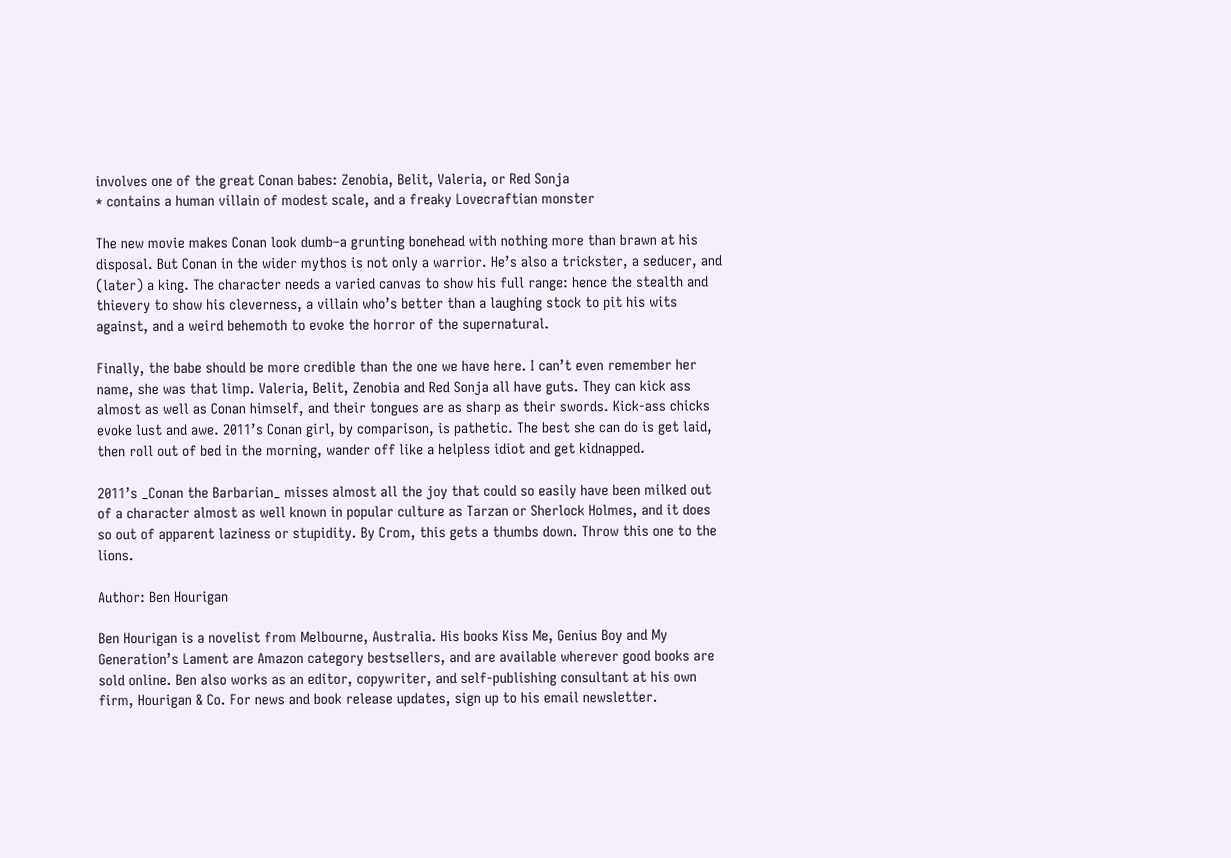involves one of the great Conan babes: Zenobia, Belit, Valeria, or Red Sonja
* contains a human villain of modest scale, and a freaky Lovecraftian monster

The new movie makes Conan look dumb–a grunting bonehead with nothing more than brawn at his disposal. But Conan in the wider mythos is not only a warrior. He’s also a trickster, a seducer, and (later) a king. The character needs a varied canvas to show his full range: hence the stealth and thievery to show his cleverness, a villain who’s better than a laughing stock to pit his wits against, and a weird behemoth to evoke the horror of the supernatural.

Finally, the babe should be more credible than the one we have here. I can’t even remember her name, she was that limp. Valeria, Belit, Zenobia and Red Sonja all have guts. They can kick ass almost as well as Conan himself, and their tongues are as sharp as their swords. Kick-ass chicks evoke lust and awe. 2011’s Conan girl, by comparison, is pathetic. The best she can do is get laid, then roll out of bed in the morning, wander off like a helpless idiot and get kidnapped.

2011’s _Conan the Barbarian_ misses almost all the joy that could so easily have been milked out of a character almost as well known in popular culture as Tarzan or Sherlock Holmes, and it does so out of apparent laziness or stupidity. By Crom, this gets a thumbs down. Throw this one to the lions.

Author: Ben Hourigan

Ben Hourigan is a novelist from Melbourne, Australia. His books Kiss Me, Genius Boy and My Generation’s Lament are Amazon category bestsellers, and are available wherever good books are sold online. Ben also works as an editor, copywriter, and self-publishing consultant at his own firm, Hourigan & Co. For news and book release updates, sign up to his email newsletter.